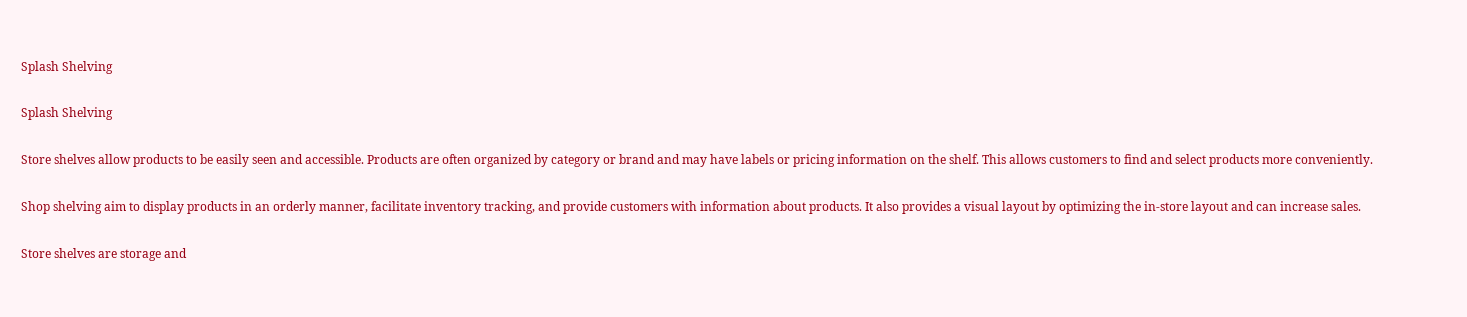Splash Shelving

Splash Shelving

Store shelves allow products to be easily seen and accessible. Products are often organized by category or brand and may have labels or pricing information on the shelf. This allows customers to find and select products more conveniently.

Shop shelving aim to display products in an orderly manner, facilitate inventory tracking, and provide customers with information about products. It also provides a visual layout by optimizing the in-store layout and can increase sales.

Store shelves are storage and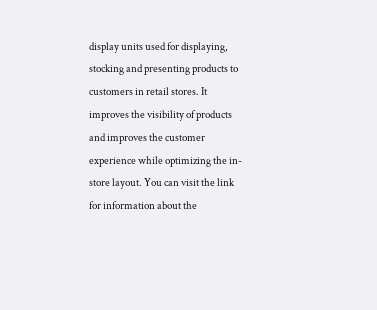display units used for displaying, stocking and presenting products to customers in retail stores. It improves the visibility of products and improves the customer experience while optimizing the in-store layout. You can visit the link for information about the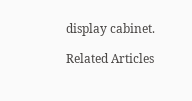display cabinet.

Related Articles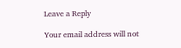Leave a Reply

Your email address will not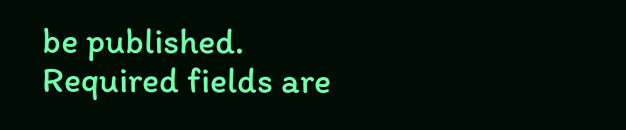be published. Required fields are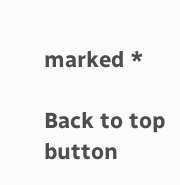marked *

Back to top button